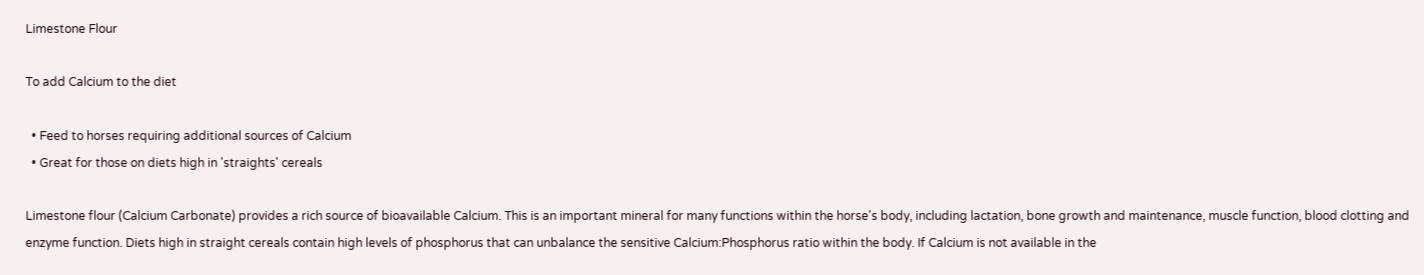Limestone Flour

To add Calcium to the diet

  • Feed to horses requiring additional sources of Calcium
  • Great for those on diets high in 'straights' cereals

Limestone flour (Calcium Carbonate) provides a rich source of bioavailable Calcium. This is an important mineral for many functions within the horse's body, including lactation, bone growth and maintenance, muscle function, blood clotting and enzyme function. Diets high in straight cereals contain high levels of phosphorus that can unbalance the sensitive Calcium:Phosphorus ratio within the body. If Calcium is not available in the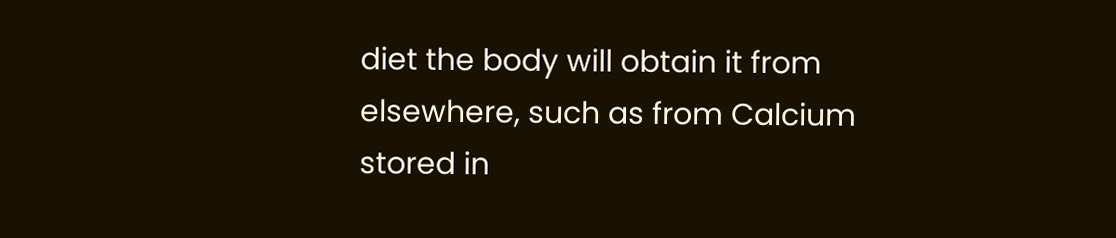diet the body will obtain it from elsewhere, such as from Calcium stored in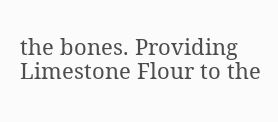the bones. Providing Limestone Flour to the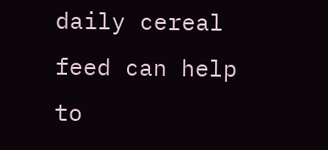daily cereal feed can help to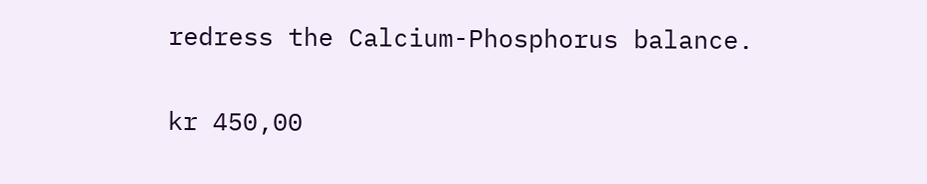redress the Calcium-Phosphorus balance.

kr 450,00